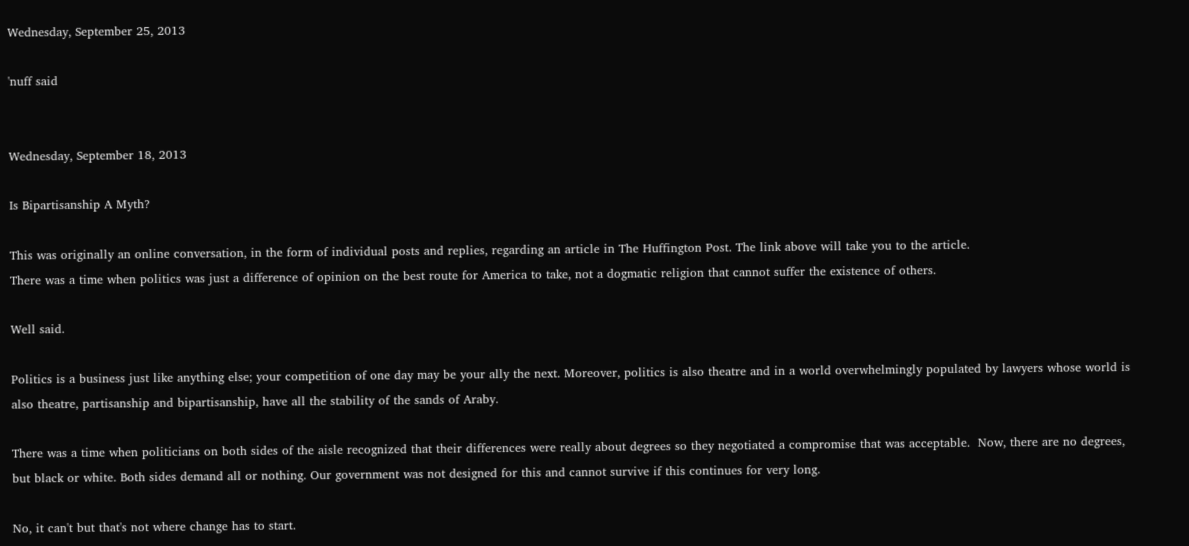Wednesday, September 25, 2013

'nuff said


Wednesday, September 18, 2013

Is Bipartisanship A Myth?

This was originally an online conversation, in the form of individual posts and replies, regarding an article in The Huffington Post. The link above will take you to the article.
There was a time when politics was just a difference of opinion on the best route for America to take, not a dogmatic religion that cannot suffer the existence of others.

Well said.

Politics is a business just like anything else; your competition of one day may be your ally the next. Moreover, politics is also theatre and in a world overwhelmingly populated by lawyers whose world is also theatre, partisanship and bipartisanship, have all the stability of the sands of Araby.

There was a time when politicians on both sides of the aisle recognized that their differences were really about degrees so they negotiated a compromise that was acceptable.  Now, there are no degrees, but black or white. Both sides demand all or nothing. Our government was not designed for this and cannot survive if this continues for very long.

No, it can't but that's not where change has to start.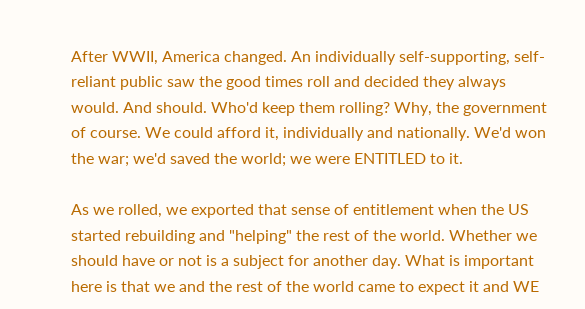After WWII, America changed. An individually self-supporting, self-reliant public saw the good times roll and decided they always would. And should. Who'd keep them rolling? Why, the government of course. We could afford it, individually and nationally. We'd won the war; we'd saved the world; we were ENTITLED to it.

As we rolled, we exported that sense of entitlement when the US started rebuilding and "helping" the rest of the world. Whether we should have or not is a subject for another day. What is important here is that we and the rest of the world came to expect it and WE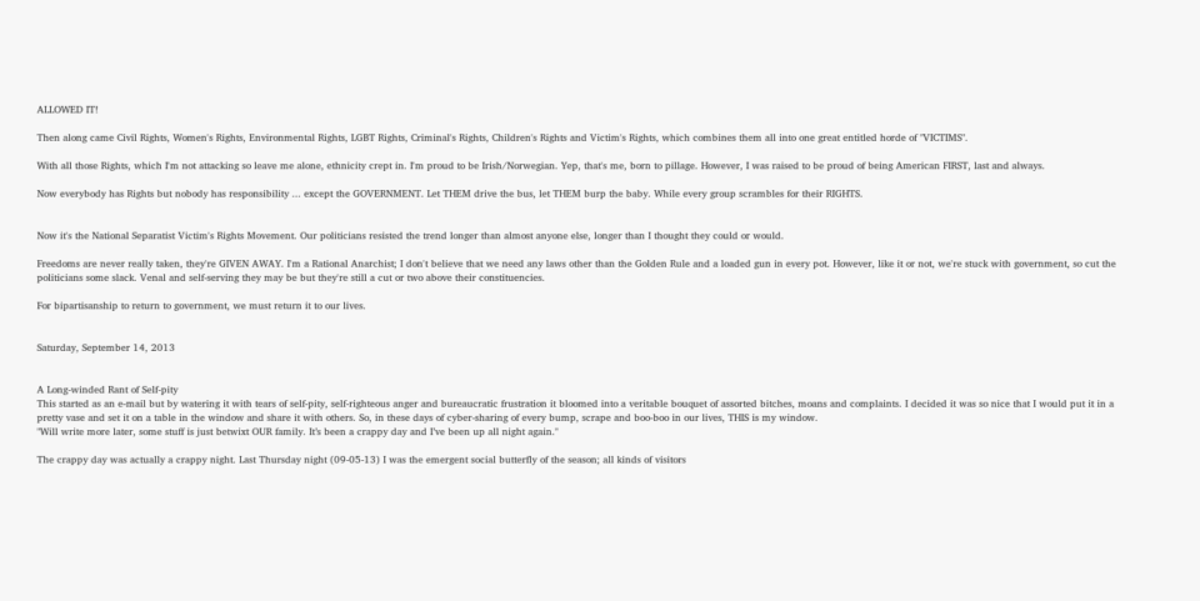ALLOWED IT!

Then along came Civil Rights, Women's Rights, Environmental Rights, LGBT Rights, Criminal's Rights, Children's Rights and Victim's Rights, which combines them all into one great entitled horde of "VICTIMS".

With all those Rights, which I'm not attacking so leave me alone, ethnicity crept in. I'm proud to be Irish/Norwegian. Yep, that's me, born to pillage. However, I was raised to be proud of being American FIRST, last and always.

Now everybody has Rights but nobody has responsibility ... except the GOVERNMENT. Let THEM drive the bus, let THEM burp the baby. While every group scrambles for their RIGHTS.


Now it's the National Separatist Victim's Rights Movement. Our politicians resisted the trend longer than almost anyone else, longer than I thought they could or would.

Freedoms are never really taken, they're GIVEN AWAY. I'm a Rational Anarchist; I don't believe that we need any laws other than the Golden Rule and a loaded gun in every pot. However, like it or not, we're stuck with government, so cut the politicians some slack. Venal and self-serving they may be but they're still a cut or two above their constituencies.

For bipartisanship to return to government, we must return it to our lives.


Saturday, September 14, 2013


A Long-winded Rant of Self-pity
This started as an e-mail but by watering it with tears of self-pity, self-righteous anger and bureaucratic frustration it bloomed into a veritable bouquet of assorted bitches, moans and complaints. I decided it was so nice that I would put it in a pretty vase and set it on a table in the window and share it with others. So, in these days of cyber-sharing of every bump, scrape and boo-boo in our lives, THIS is my window.
"Will write more later, some stuff is just betwixt OUR family. It’s been a crappy day and I’ve been up all night again."

The crappy day was actually a crappy night. Last Thursday night (09-05-13) I was the emergent social butterfly of the season; all kinds of visitors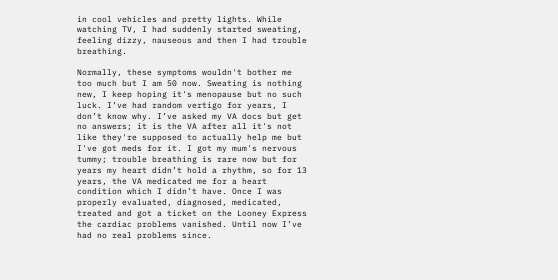in cool vehicles and pretty lights. While watching TV, I had suddenly started sweating, feeling dizzy, nauseous and then I had trouble breathing.

Normally, these symptoms wouldn't bother me too much but I am 50 now. Sweating is nothing new, I keep hoping it's menopause but no such luck. I’ve had random vertigo for years, I don’t know why. I’ve asked my VA docs but get no answers; it is the VA after all it's not like they're supposed to actually help me but I've got meds for it. I got my mum's nervous tummy; trouble breathing is rare now but for years my heart didn’t hold a rhythm, so for 13 years, the VA medicated me for a heart condition which I didn’t have. Once I was properly evaluated, diagnosed, medicated, treated and got a ticket on the Looney Express the cardiac problems vanished. Until now I’ve had no real problems since.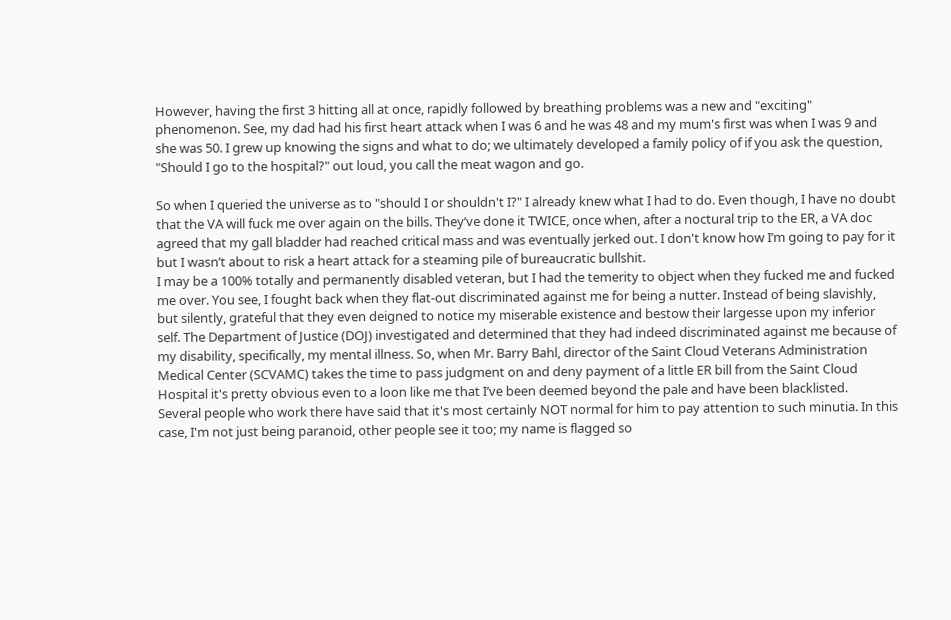However, having the first 3 hitting all at once, rapidly followed by breathing problems was a new and "exciting" phenomenon. See, my dad had his first heart attack when I was 6 and he was 48 and my mum's first was when I was 9 and she was 50. I grew up knowing the signs and what to do; we ultimately developed a family policy of if you ask the question, "Should I go to the hospital?" out loud, you call the meat wagon and go.

So when I queried the universe as to "should I or shouldn't I?" I already knew what I had to do. Even though, I have no doubt that the VA will fuck me over again on the bills. They’ve done it TWICE, once when, after a noctural trip to the ER, a VA doc agreed that my gall bladder had reached critical mass and was eventually jerked out. I don't know how I’m going to pay for it but I wasn’t about to risk a heart attack for a steaming pile of bureaucratic bullshit.
I may be a 100% totally and permanently disabled veteran, but I had the temerity to object when they fucked me and fucked me over. You see, I fought back when they flat-out discriminated against me for being a nutter. Instead of being slavishly, but silently, grateful that they even deigned to notice my miserable existence and bestow their largesse upon my inferior self. The Department of Justice (DOJ) investigated and determined that they had indeed discriminated against me because of my disability, specifically, my mental illness. So, when Mr. Barry Bahl, director of the Saint Cloud Veterans Administration Medical Center (SCVAMC) takes the time to pass judgment on and deny payment of a little ER bill from the Saint Cloud Hospital it's pretty obvious even to a loon like me that I’ve been deemed beyond the pale and have been blacklisted.
Several people who work there have said that it's most certainly NOT normal for him to pay attention to such minutia. In this case, I'm not just being paranoid, other people see it too; my name is flagged so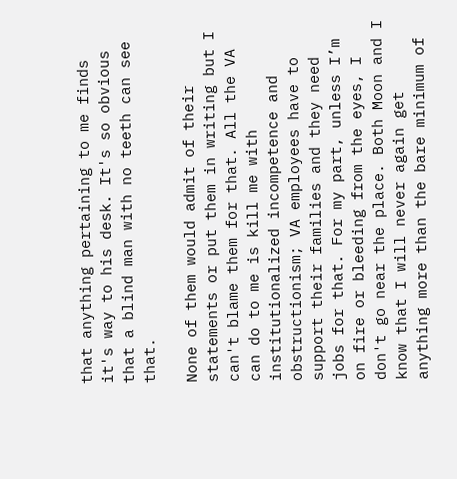that anything pertaining to me finds it's way to his desk. It's so obvious that a blind man with no teeth can see that.

None of them would admit of their statements or put them in writing but I can't blame them for that. All the VA can do to me is kill me with institutionalized incompetence and obstructionism; VA employees have to support their families and they need jobs for that. For my part, unless I’m on fire or bleeding from the eyes, I don't go near the place. Both Moon and I know that I will never again get anything more than the bare minimum of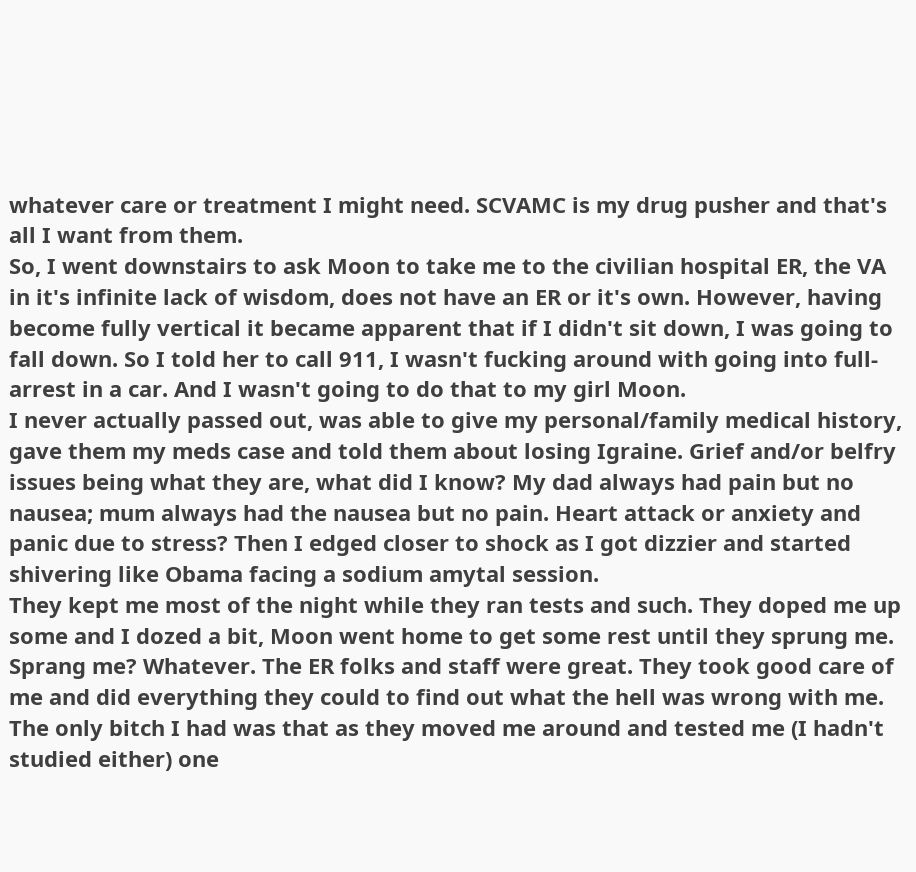whatever care or treatment I might need. SCVAMC is my drug pusher and that's all I want from them.
So, I went downstairs to ask Moon to take me to the civilian hospital ER, the VA in it's infinite lack of wisdom, does not have an ER or it's own. However, having become fully vertical it became apparent that if I didn't sit down, I was going to fall down. So I told her to call 911, I wasn't fucking around with going into full-arrest in a car. And I wasn't going to do that to my girl Moon.
I never actually passed out, was able to give my personal/family medical history, gave them my meds case and told them about losing Igraine. Grief and/or belfry issues being what they are, what did I know? My dad always had pain but no nausea; mum always had the nausea but no pain. Heart attack or anxiety and panic due to stress? Then I edged closer to shock as I got dizzier and started shivering like Obama facing a sodium amytal session.
They kept me most of the night while they ran tests and such. They doped me up some and I dozed a bit, Moon went home to get some rest until they sprung me. Sprang me? Whatever. The ER folks and staff were great. They took good care of me and did everything they could to find out what the hell was wrong with me. The only bitch I had was that as they moved me around and tested me (I hadn't studied either) one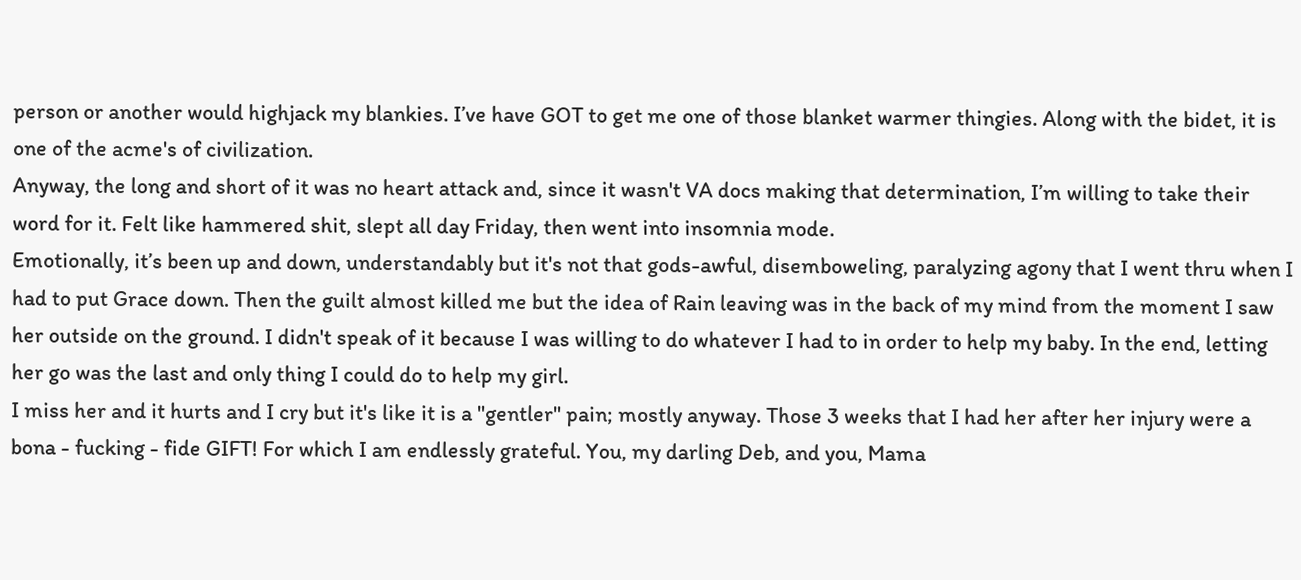person or another would highjack my blankies. I’ve have GOT to get me one of those blanket warmer thingies. Along with the bidet, it is one of the acme's of civilization.
Anyway, the long and short of it was no heart attack and, since it wasn't VA docs making that determination, I’m willing to take their word for it. Felt like hammered shit, slept all day Friday, then went into insomnia mode.
Emotionally, it’s been up and down, understandably but it's not that gods-awful, disemboweling, paralyzing agony that I went thru when I had to put Grace down. Then the guilt almost killed me but the idea of Rain leaving was in the back of my mind from the moment I saw her outside on the ground. I didn't speak of it because I was willing to do whatever I had to in order to help my baby. In the end, letting her go was the last and only thing I could do to help my girl.
I miss her and it hurts and I cry but it's like it is a "gentler" pain; mostly anyway. Those 3 weeks that I had her after her injury were a bona - fucking - fide GIFT! For which I am endlessly grateful. You, my darling Deb, and you, Mama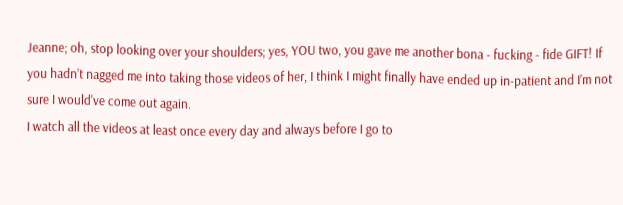Jeanne; oh, stop looking over your shoulders; yes, YOU two, you gave me another bona - fucking - fide GIFT! If you hadn’t nagged me into taking those videos of her, I think I might finally have ended up in-patient and I’m not sure I would've come out again.
I watch all the videos at least once every day and always before I go to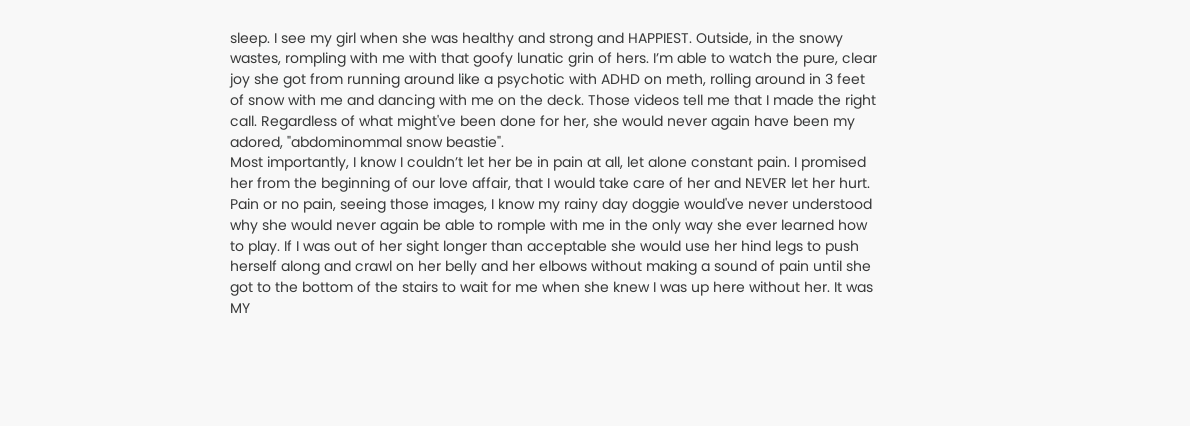sleep. I see my girl when she was healthy and strong and HAPPIEST. Outside, in the snowy wastes, rompling with me with that goofy lunatic grin of hers. I’m able to watch the pure, clear joy she got from running around like a psychotic with ADHD on meth, rolling around in 3 feet of snow with me and dancing with me on the deck. Those videos tell me that I made the right call. Regardless of what might've been done for her, she would never again have been my adored, "abdominommal snow beastie".
Most importantly, I know I couldn’t let her be in pain at all, let alone constant pain. I promised her from the beginning of our love affair, that I would take care of her and NEVER let her hurt. Pain or no pain, seeing those images, I know my rainy day doggie would've never understood why she would never again be able to romple with me in the only way she ever learned how to play. If I was out of her sight longer than acceptable she would use her hind legs to push herself along and crawl on her belly and her elbows without making a sound of pain until she got to the bottom of the stairs to wait for me when she knew I was up here without her. It was MY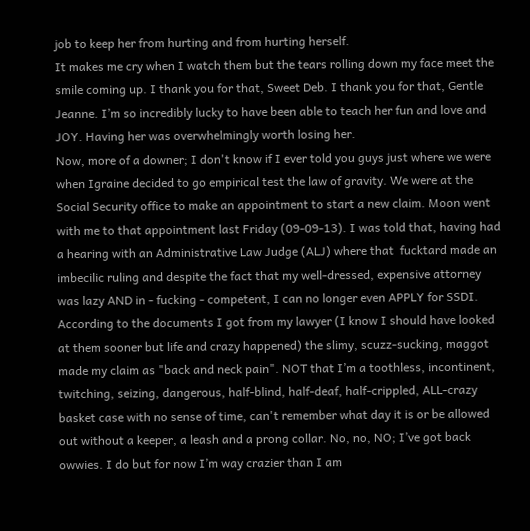job to keep her from hurting and from hurting herself.
It makes me cry when I watch them but the tears rolling down my face meet the smile coming up. I thank you for that, Sweet Deb. I thank you for that, Gentle Jeanne. I’m so incredibly lucky to have been able to teach her fun and love and JOY. Having her was overwhelmingly worth losing her.
Now, more of a downer; I don't know if I ever told you guys just where we were when Igraine decided to go empirical test the law of gravity. We were at the Social Security office to make an appointment to start a new claim. Moon went with me to that appointment last Friday (09-09-13). I was told that, having had a hearing with an Administrative Law Judge (ALJ) where that  fucktard made an imbecilic ruling and despite the fact that my well-dressed, expensive attorney was lazy AND in - fucking - competent, I can no longer even APPLY for SSDI.
According to the documents I got from my lawyer (I know I should have looked at them sooner but life and crazy happened) the slimy, scuzz-sucking, maggot made my claim as "back and neck pain". NOT that I’m a toothless, incontinent, twitching, seizing, dangerous, half-blind, half-deaf, half-crippled, ALL-crazy basket case with no sense of time, can't remember what day it is or be allowed out without a keeper, a leash and a prong collar. No, no, NO; I’ve got back owwies. I do but for now I’m way crazier than I am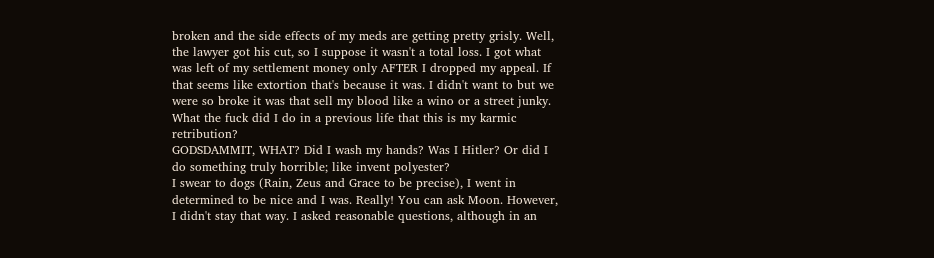broken and the side effects of my meds are getting pretty grisly. Well, the lawyer got his cut, so I suppose it wasn't a total loss. I got what was left of my settlement money only AFTER I dropped my appeal. If that seems like extortion that's because it was. I didn't want to but we were so broke it was that sell my blood like a wino or a street junky.
What the fuck did I do in a previous life that this is my karmic retribution?
GODSDAMMIT, WHAT? Did I wash my hands? Was I Hitler? Or did I do something truly horrible; like invent polyester?
I swear to dogs (Rain, Zeus and Grace to be precise), I went in determined to be nice and I was. Really! You can ask Moon. However, I didn't stay that way. I asked reasonable questions, although in an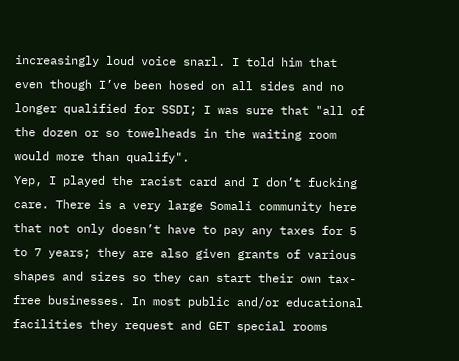increasingly loud voice snarl. I told him that even though I’ve been hosed on all sides and no longer qualified for SSDI; I was sure that "all of the dozen or so towelheads in the waiting room would more than qualify".
Yep, I played the racist card and I don’t fucking care. There is a very large Somali community here that not only doesn’t have to pay any taxes for 5 to 7 years; they are also given grants of various shapes and sizes so they can start their own tax-free businesses. In most public and/or educational facilities they request and GET special rooms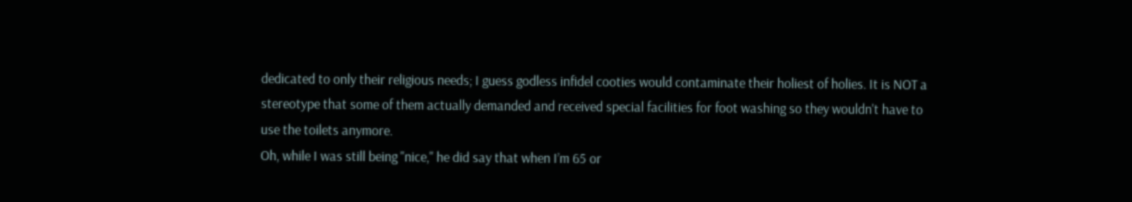dedicated to only their religious needs; I guess godless infidel cooties would contaminate their holiest of holies. It is NOT a stereotype that some of them actually demanded and received special facilities for foot washing so they wouldn't have to use the toilets anymore.
Oh, while I was still being "nice," he did say that when I’m 65 or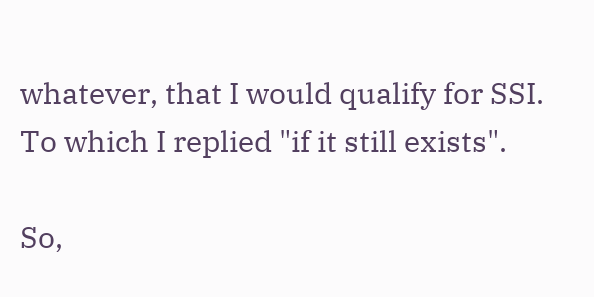whatever, that I would qualify for SSI. To which I replied "if it still exists".

So,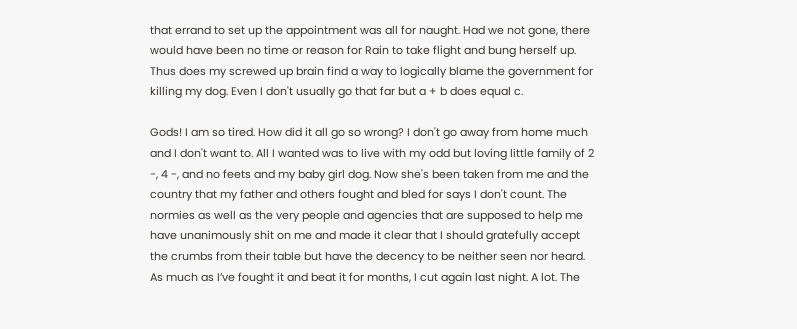that errand to set up the appointment was all for naught. Had we not gone, there would have been no time or reason for Rain to take flight and bung herself up. Thus does my screwed up brain find a way to logically blame the government for killing my dog. Even I don't usually go that far but a + b does equal c.

Gods! I am so tired. How did it all go so wrong? I don't go away from home much and I don't want to. All I wanted was to live with my odd but loving little family of 2 -, 4 -, and no feets and my baby girl dog. Now she's been taken from me and the country that my father and others fought and bled for says I don't count. The normies as well as the very people and agencies that are supposed to help me have unanimously shit on me and made it clear that I should gratefully accept the crumbs from their table but have the decency to be neither seen nor heard.
As much as I’ve fought it and beat it for months, I cut again last night. A lot. The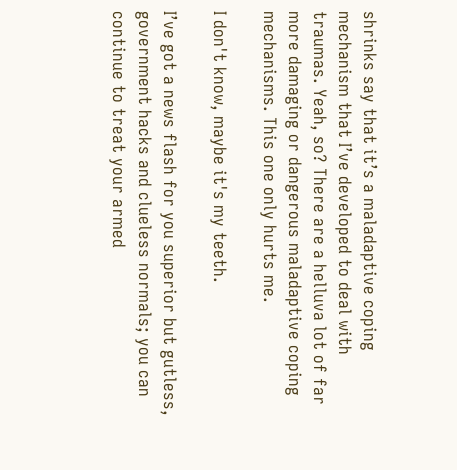shrinks say that it’s a maladaptive coping mechanism that I’ve developed to deal with traumas. Yeah, so? There are a helluva lot of far more damaging or dangerous maladaptive coping mechanisms. This one only hurts me.

I don't know, maybe it's my teeth.

I’ve got a news flash for you superior but gutless, government hacks and clueless normals; you can continue to treat your armed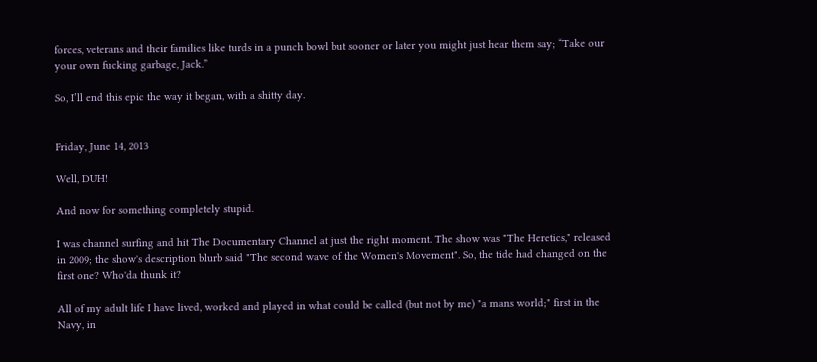forces, veterans and their families like turds in a punch bowl but sooner or later you might just hear them say; “Take our your own fucking garbage, Jack.”

So, I’ll end this epic the way it began, with a shitty day.


Friday, June 14, 2013

Well, DUH!

And now for something completely stupid.

I was channel surfing and hit The Documentary Channel at just the right moment. The show was "The Heretics," released in 2009; the show's description blurb said "The second wave of the Women's Movement". So, the tide had changed on the first one? Who'da thunk it?

All of my adult life I have lived, worked and played in what could be called (but not by me) "a mans world;" first in the Navy, in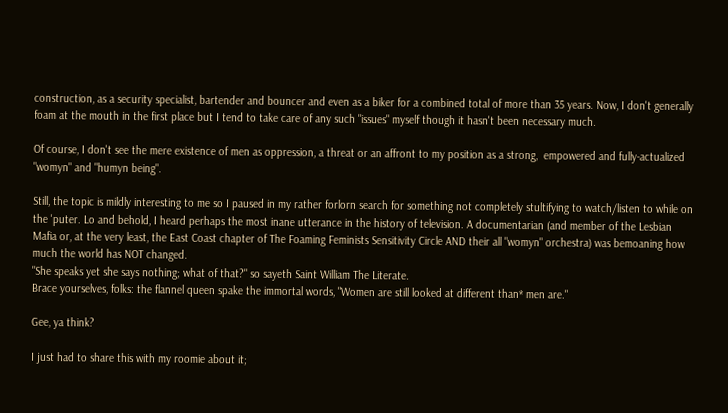construction, as a security specialist, bartender and bouncer and even as a biker for a combined total of more than 35 years. Now, I don't generally foam at the mouth in the first place but I tend to take care of any such "issues" myself though it hasn't been necessary much.

Of course, I don't see the mere existence of men as oppression, a threat or an affront to my position as a strong,  empowered and fully-actualized "womyn" and "humyn being".

Still, the topic is mildly interesting to me so I paused in my rather forlorn search for something not completely stultifying to watch/listen to while on the 'puter. Lo and behold, I heard perhaps the most inane utterance in the history of television. A documentarian (and member of the Lesbian Mafia or, at the very least, the East Coast chapter of The Foaming Feminists Sensitivity Circle AND their all "womyn" orchestra) was bemoaning how much the world has NOT changed.
"She speaks yet she says nothing; what of that?" so sayeth Saint William The Literate.
Brace yourselves, folks: the flannel queen spake the immortal words, "Women are still looked at different than* men are."

Gee, ya think?

I just had to share this with my roomie about it;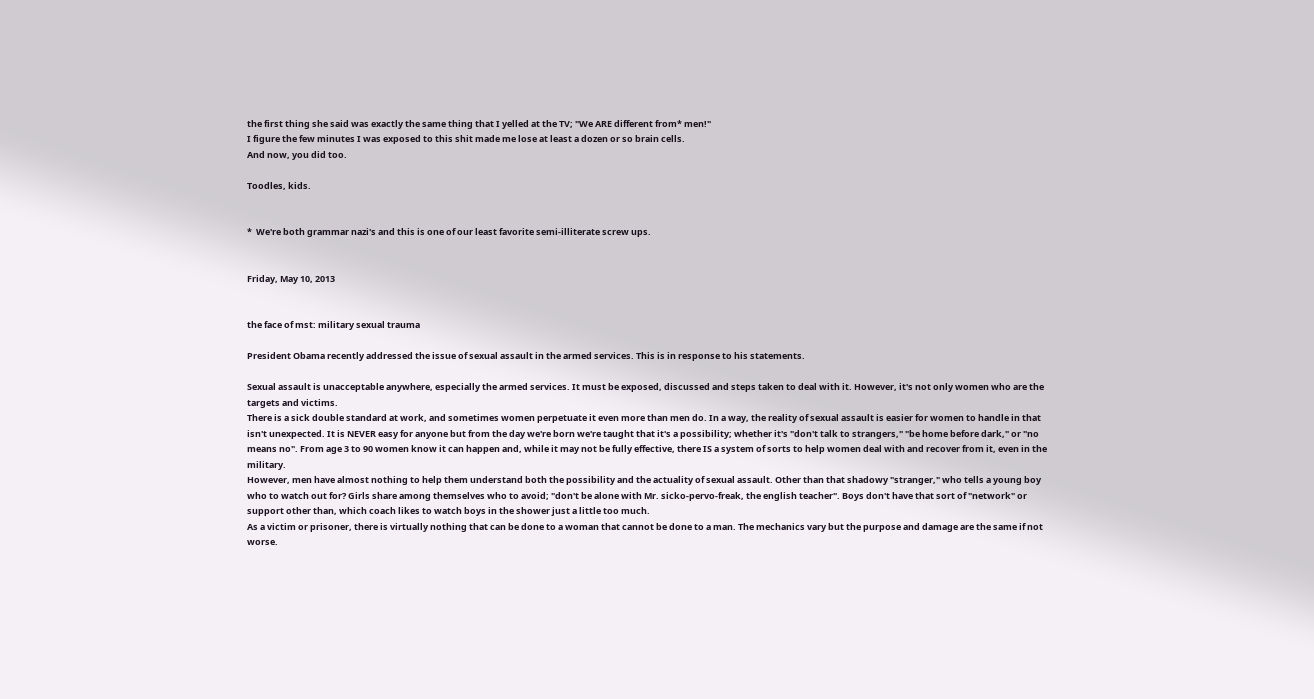the first thing she said was exactly the same thing that I yelled at the TV; "We ARE different from* men!"
I figure the few minutes I was exposed to this shit made me lose at least a dozen or so brain cells.
And now, you did too.

Toodles, kids.


*  We're both grammar nazi's and this is one of our least favorite semi-illiterate screw ups.


Friday, May 10, 2013


the face of mst: military sexual trauma

President Obama recently addressed the issue of sexual assault in the armed services. This is in response to his statements.

Sexual assault is unacceptable anywhere, especially the armed services. It must be exposed, discussed and steps taken to deal with it. However, it's not only women who are the targets and victims.
There is a sick double standard at work, and sometimes women perpetuate it even more than men do. In a way, the reality of sexual assault is easier for women to handle in that isn't unexpected. It is NEVER easy for anyone but from the day we're born we're taught that it's a possibility; whether it's "don't talk to strangers," "be home before dark," or "no means no". From age 3 to 90 women know it can happen and, while it may not be fully effective, there IS a system of sorts to help women deal with and recover from it, even in the military.
However, men have almost nothing to help them understand both the possibility and the actuality of sexual assault. Other than that shadowy "stranger," who tells a young boy who to watch out for? Girls share among themselves who to avoid; "don't be alone with Mr. sicko-pervo-freak, the english teacher". Boys don't have that sort of "network" or support other than, which coach likes to watch boys in the shower just a little too much.
As a victim or prisoner, there is virtually nothing that can be done to a woman that cannot be done to a man. The mechanics vary but the purpose and damage are the same if not worse.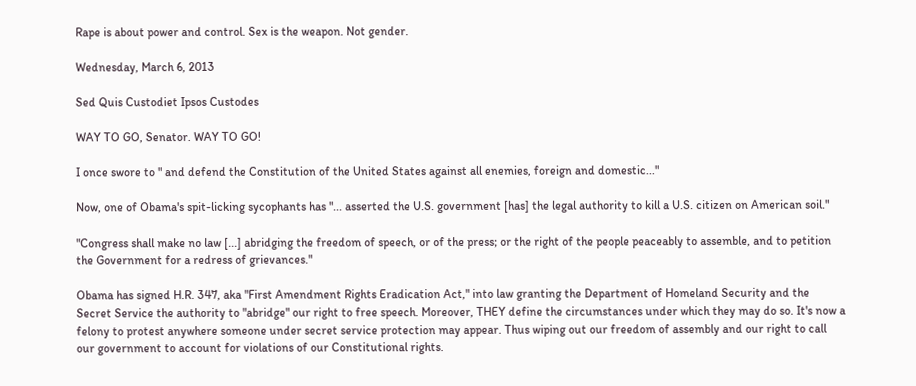Rape is about power and control. Sex is the weapon. Not gender.

Wednesday, March 6, 2013

Sed Quis Custodiet Ipsos Custodes

WAY TO GO, Senator. WAY TO GO!

I once swore to " and defend the Constitution of the United States against all enemies, foreign and domestic..."

Now, one of Obama's spit-licking sycophants has "... asserted the U.S. government [has] the legal authority to kill a U.S. citizen on American soil."

"Congress shall make no law [...] abridging the freedom of speech, or of the press; or the right of the people peaceably to assemble, and to petition the Government for a redress of grievances."

Obama has signed H.R. 347, aka "First Amendment Rights Eradication Act," into law granting the Department of Homeland Security and the Secret Service the authority to "abridge" our right to free speech. Moreover, THEY define the circumstances under which they may do so. It's now a felony to protest anywhere someone under secret service protection may appear. Thus wiping out our freedom of assembly and our right to call our government to account for violations of our Constitutional rights.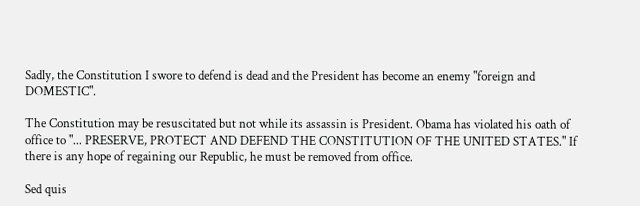Sadly, the Constitution I swore to defend is dead and the President has become an enemy "foreign and DOMESTIC".

The Constitution may be resuscitated but not while its assassin is President. Obama has violated his oath of office to "... PRESERVE, PROTECT AND DEFEND THE CONSTITUTION OF THE UNITED STATES." If there is any hope of regaining our Republic, he must be removed from office.

Sed quis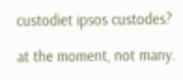custodiet ipsos custodes?

at the moment, not many.